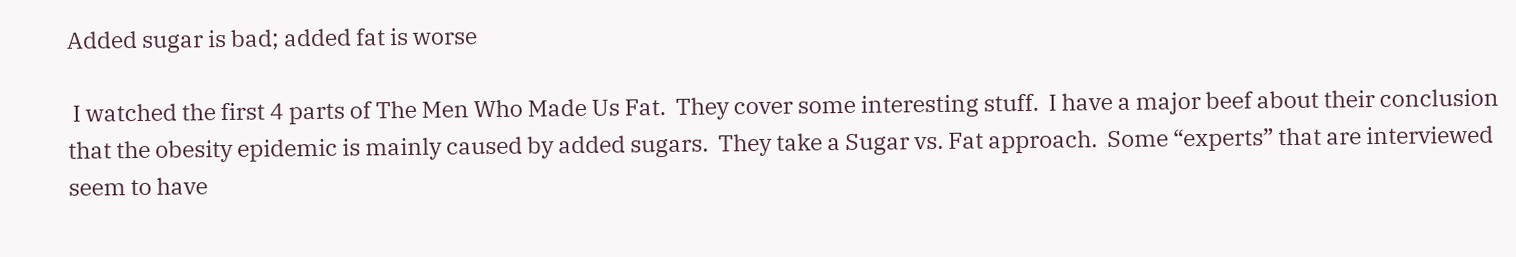Added sugar is bad; added fat is worse

 I watched the first 4 parts of The Men Who Made Us Fat.  They cover some interesting stuff.  I have a major beef about their conclusion that the obesity epidemic is mainly caused by added sugars.  They take a Sugar vs. Fat approach.  Some “experts” that are interviewed seem to have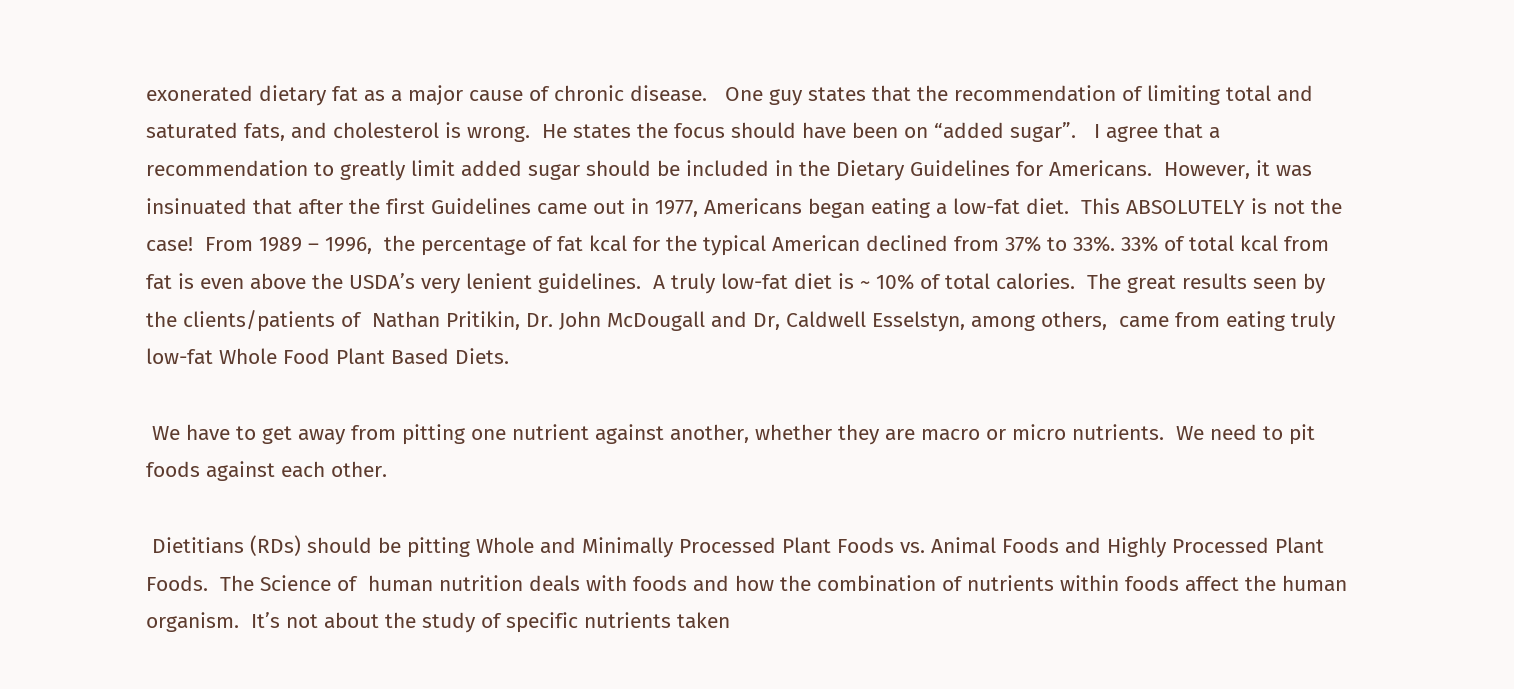exonerated dietary fat as a major cause of chronic disease.   One guy states that the recommendation of limiting total and saturated fats, and cholesterol is wrong.  He states the focus should have been on “added sugar”.   I agree that a recommendation to greatly limit added sugar should be included in the Dietary Guidelines for Americans.  However, it was insinuated that after the first Guidelines came out in 1977, Americans began eating a low-fat diet.  This ABSOLUTELY is not the case!  From 1989 – 1996,  the percentage of fat kcal for the typical American declined from 37% to 33%. 33% of total kcal from fat is even above the USDA’s very lenient guidelines.  A truly low-fat diet is ~ 10% of total calories.  The great results seen by the clients/patients of  Nathan Pritikin, Dr. John McDougall and Dr, Caldwell Esselstyn, among others,  came from eating truly low-fat Whole Food Plant Based Diets.

 We have to get away from pitting one nutrient against another, whether they are macro or micro nutrients.  We need to pit foods against each other.

 Dietitians (RDs) should be pitting Whole and Minimally Processed Plant Foods vs. Animal Foods and Highly Processed Plant Foods.  The Science of  human nutrition deals with foods and how the combination of nutrients within foods affect the human organism.  It’s not about the study of specific nutrients taken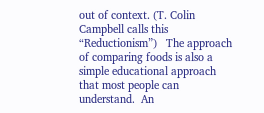out of context. (T. Colin Campbell calls this “Reductionism”)   The approach of comparing foods is also a simple educational approach that most people can understand.  An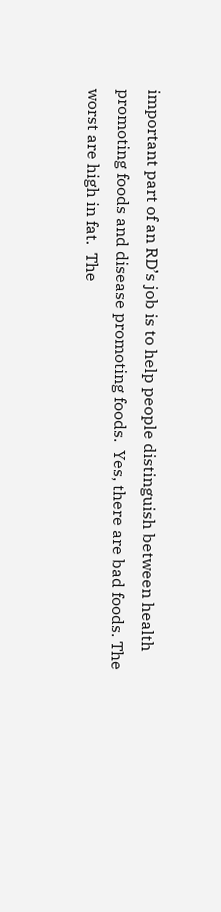important part of an RD’s job is to help people distinguish between health promoting foods and disease promoting foods.  Yes, there are bad foods. The worst are high in fat.  The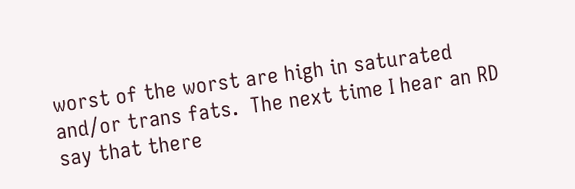worst of the worst are high in saturated and/or trans fats.  The next time I hear an RD say that there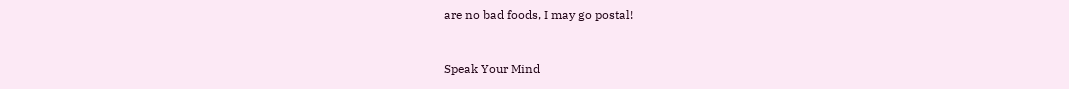are no bad foods, I may go postal!


Speak Your Mind